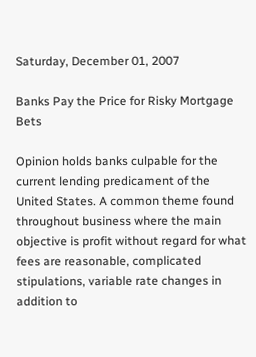Saturday, December 01, 2007

Banks Pay the Price for Risky Mortgage Bets

Opinion holds banks culpable for the current lending predicament of the United States. A common theme found throughout business where the main objective is profit without regard for what fees are reasonable, complicated stipulations, variable rate changes in addition to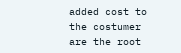added cost to the costumer are the root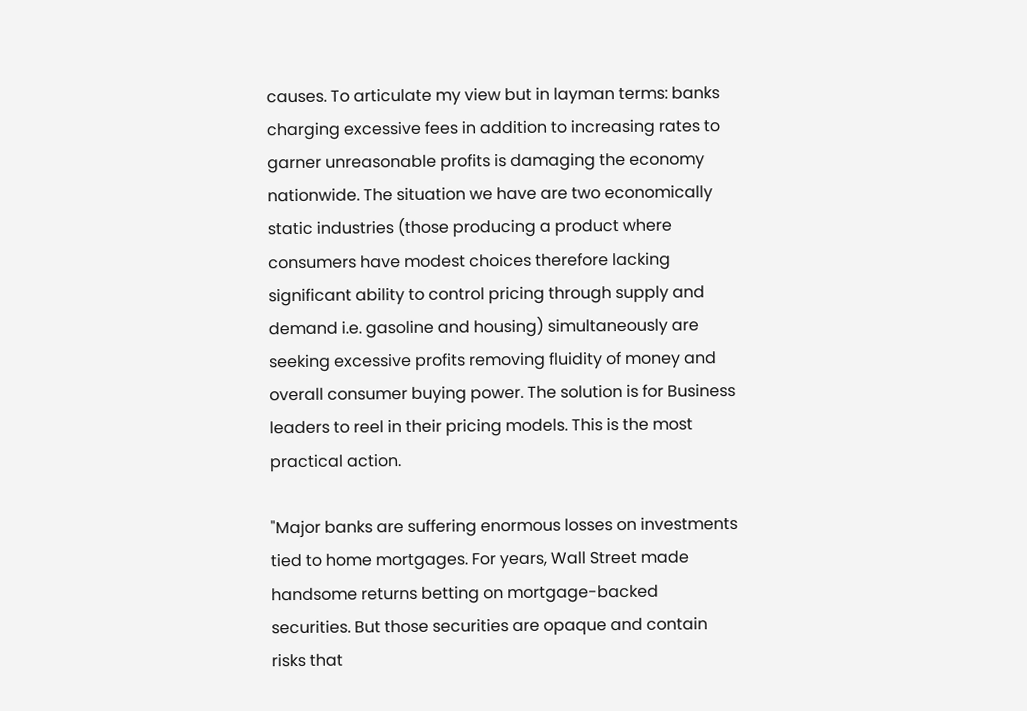causes. To articulate my view but in layman terms: banks charging excessive fees in addition to increasing rates to garner unreasonable profits is damaging the economy nationwide. The situation we have are two economically static industries (those producing a product where consumers have modest choices therefore lacking significant ability to control pricing through supply and demand i.e. gasoline and housing) simultaneously are seeking excessive profits removing fluidity of money and overall consumer buying power. The solution is for Business leaders to reel in their pricing models. This is the most practical action.

"Major banks are suffering enormous losses on investments tied to home mortgages. For years, Wall Street made handsome returns betting on mortgage-backed securities. But those securities are opaque and contain risks that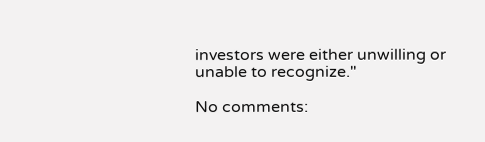investors were either unwilling or unable to recognize."

No comments: